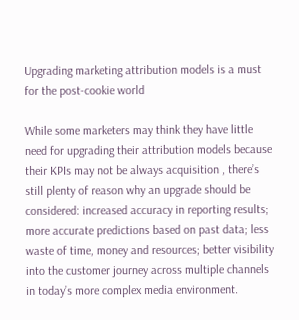Upgrading marketing attribution models is a must for the post-cookie world

While some marketers may think they have little need for upgrading their attribution models because their KPIs may not be always acquisition , there’s still plenty of reason why an upgrade should be considered: increased accuracy in reporting results; more accurate predictions based on past data; less waste of time, money and resources; better visibility into the customer journey across multiple channels in today’s more complex media environment.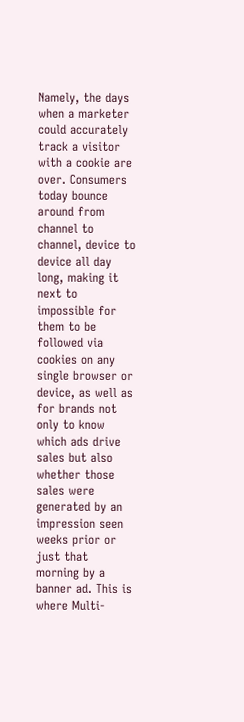Namely, the days when a marketer could accurately track a visitor with a cookie are over. Consumers today bounce around from channel to channel, device to device all day long, making it next to impossible for them to be followed via cookies on any single browser or device, as well as for brands not only to know which ads drive sales but also whether those sales were generated by an impression seen weeks prior or just that morning by a banner ad. This is where Multi-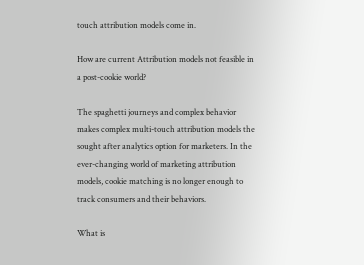touch attribution models come in.

How are current Attribution models not feasible in a post-cookie world?

The spaghetti journeys and complex behavior makes complex multi-touch attribution models the sought after analytics option for marketers. In the ever-changing world of marketing attribution models, cookie matching is no longer enough to track consumers and their behaviors.

What is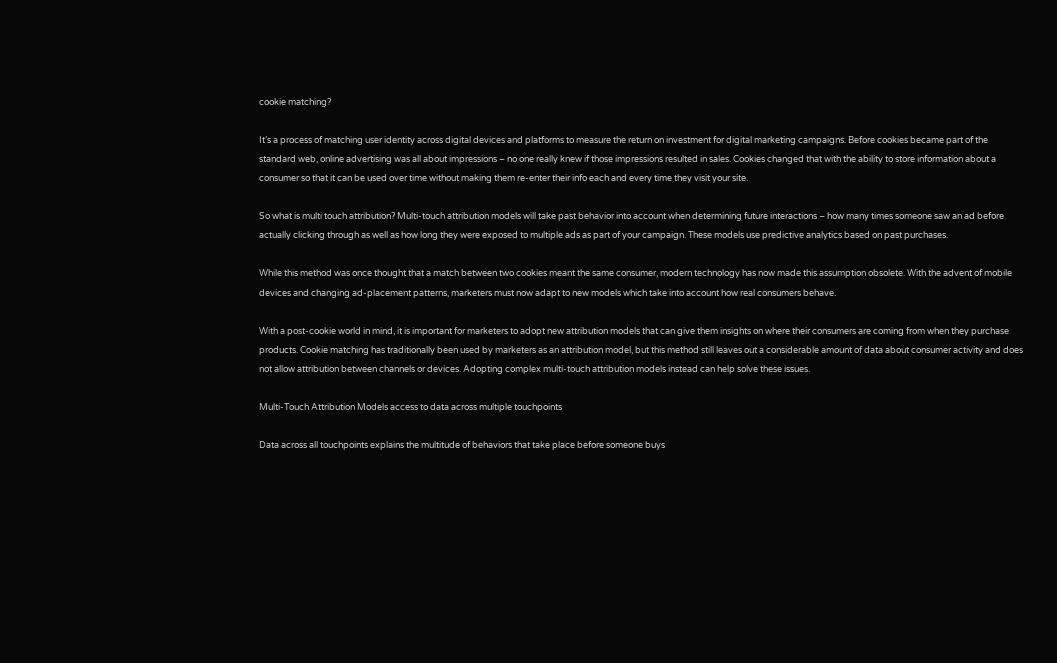cookie matching?

It’s a process of matching user identity across digital devices and platforms to measure the return on investment for digital marketing campaigns. Before cookies became part of the standard web, online advertising was all about impressions – no one really knew if those impressions resulted in sales. Cookies changed that with the ability to store information about a consumer so that it can be used over time without making them re-enter their info each and every time they visit your site.

So what is multi touch attribution? Multi-touch attribution models will take past behavior into account when determining future interactions – how many times someone saw an ad before actually clicking through as well as how long they were exposed to multiple ads as part of your campaign. These models use predictive analytics based on past purchases.

While this method was once thought that a match between two cookies meant the same consumer, modern technology has now made this assumption obsolete. With the advent of mobile devices and changing ad-placement patterns, marketers must now adapt to new models which take into account how real consumers behave.

With a post-cookie world in mind, it is important for marketers to adopt new attribution models that can give them insights on where their consumers are coming from when they purchase products. Cookie matching has traditionally been used by marketers as an attribution model, but this method still leaves out a considerable amount of data about consumer activity and does not allow attribution between channels or devices. Adopting complex multi-touch attribution models instead can help solve these issues.

Multi-Touch Attribution Models access to data across multiple touchpoints

Data across all touchpoints explains the multitude of behaviors that take place before someone buys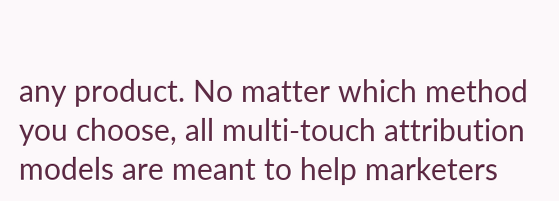any product. No matter which method you choose, all multi-touch attribution models are meant to help marketers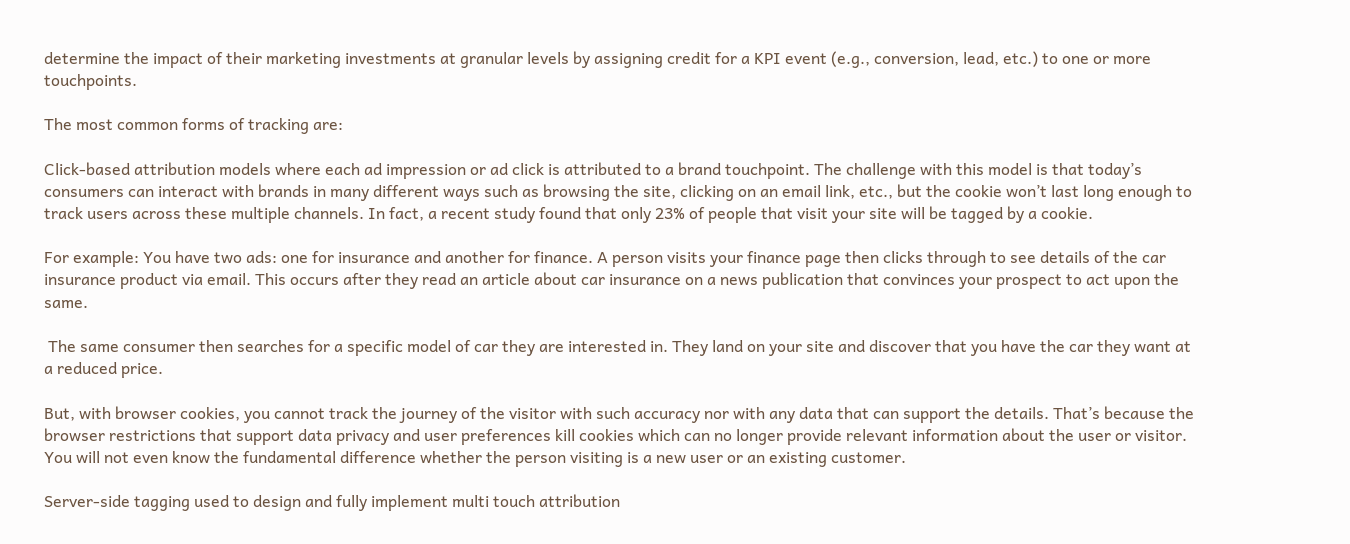determine the impact of their marketing investments at granular levels by assigning credit for a KPI event (e.g., conversion, lead, etc.) to one or more touchpoints.

The most common forms of tracking are:

Click-based attribution models where each ad impression or ad click is attributed to a brand touchpoint. The challenge with this model is that today’s consumers can interact with brands in many different ways such as browsing the site, clicking on an email link, etc., but the cookie won’t last long enough to track users across these multiple channels. In fact, a recent study found that only 23% of people that visit your site will be tagged by a cookie.

For example: You have two ads: one for insurance and another for finance. A person visits your finance page then clicks through to see details of the car insurance product via email. This occurs after they read an article about car insurance on a news publication that convinces your prospect to act upon the same.

 The same consumer then searches for a specific model of car they are interested in. They land on your site and discover that you have the car they want at a reduced price.

But, with browser cookies, you cannot track the journey of the visitor with such accuracy nor with any data that can support the details. That’s because the browser restrictions that support data privacy and user preferences kill cookies which can no longer provide relevant information about the user or visitor. You will not even know the fundamental difference whether the person visiting is a new user or an existing customer.

Server-side tagging used to design and fully implement multi touch attribution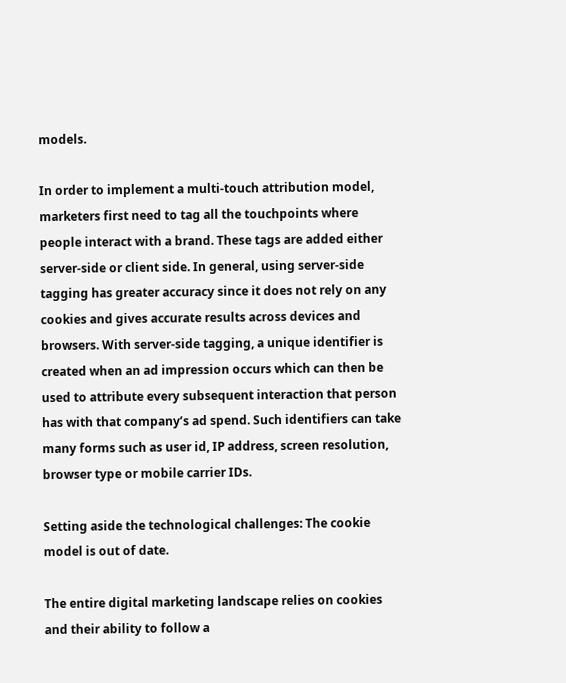models.

In order to implement a multi-touch attribution model, marketers first need to tag all the touchpoints where people interact with a brand. These tags are added either server-side or client side. In general, using server-side tagging has greater accuracy since it does not rely on any cookies and gives accurate results across devices and browsers. With server-side tagging, a unique identifier is created when an ad impression occurs which can then be used to attribute every subsequent interaction that person has with that company’s ad spend. Such identifiers can take many forms such as user id, IP address, screen resolution, browser type or mobile carrier IDs.

Setting aside the technological challenges: The cookie model is out of date.

The entire digital marketing landscape relies on cookies and their ability to follow a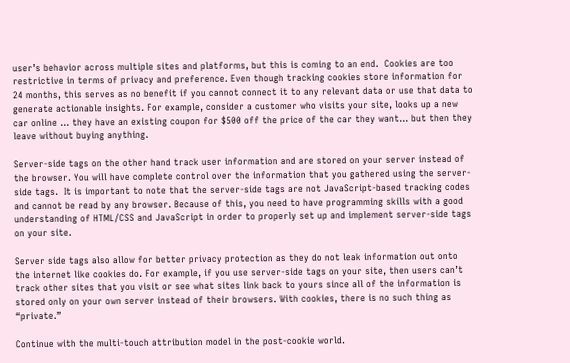user’s behavior across multiple sites and platforms, but this is coming to an end.  Cookies are too restrictive in terms of privacy and preference. Even though tracking cookies store information for 24 months, this serves as no benefit if you cannot connect it to any relevant data or use that data to generate actionable insights. For example, consider a customer who visits your site, looks up a new car online … they have an existing coupon for $500 off the price of the car they want… but then they leave without buying anything.

Server-side tags on the other hand track user information and are stored on your server instead of the browser. You will have complete control over the information that you gathered using the server-side tags.  It is important to note that the server-side tags are not JavaScript-based tracking codes and cannot be read by any browser. Because of this, you need to have programming skills with a good understanding of HTML/CSS and JavaScript in order to properly set up and implement server-side tags on your site.

Server side tags also allow for better privacy protection as they do not leak information out onto the internet like cookies do. For example, if you use server-side tags on your site, then users can’t track other sites that you visit or see what sites link back to yours since all of the information is stored only on your own server instead of their browsers. With cookies, there is no such thing as “private.”

Continue with the multi-touch attribution model in the post-cookie world.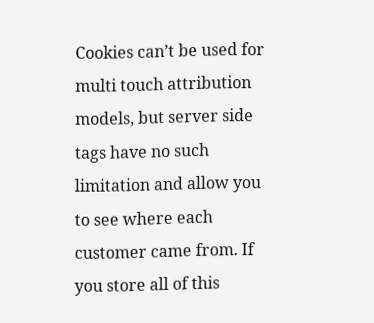Cookies can’t be used for multi touch attribution models, but server side tags have no such limitation and allow you to see where each customer came from. If you store all of this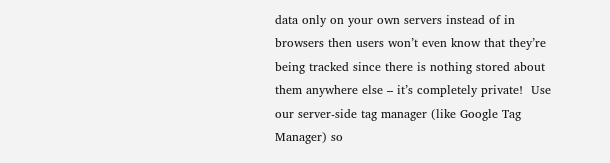data only on your own servers instead of in browsers then users won’t even know that they’re being tracked since there is nothing stored about them anywhere else – it’s completely private!  Use our server-side tag manager (like Google Tag Manager) so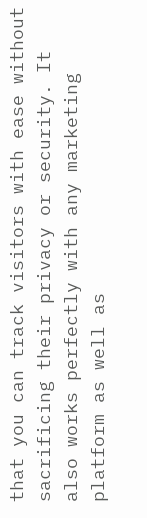that you can track visitors with ease without sacrificing their privacy or security. It also works perfectly with any marketing platform as well as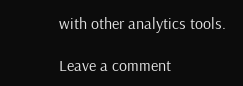with other analytics tools.

Leave a comment